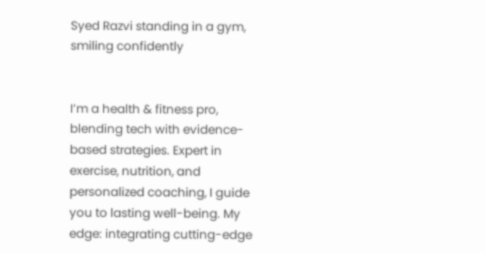Syed Razvi standing in a gym, smiling confidently


I’m a health & fitness pro, blending tech with evidence-based strategies. Expert in exercise, nutrition, and personalized coaching, I guide you to lasting well-being. My edge: integrating cutting-edge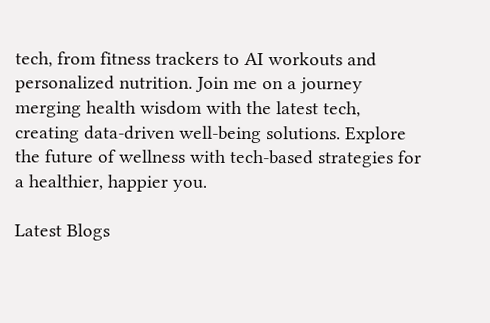tech, from fitness trackers to AI workouts and personalized nutrition. Join me on a journey merging health wisdom with the latest tech, creating data-driven well-being solutions. Explore the future of wellness with tech-based strategies for a healthier, happier you.

Latest Blogs